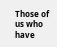Those of us who have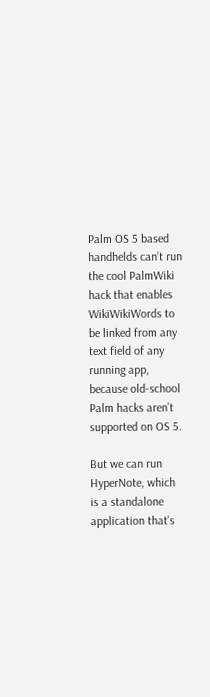Palm OS 5 based handhelds can’t run the cool PalmWiki hack that enables WikiWikiWords to be linked from any text field of any running app, because old-school Palm hacks aren’t supported on OS 5.

But we can run HyperNote, which is a standalone application that’s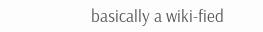basically a wiki-fied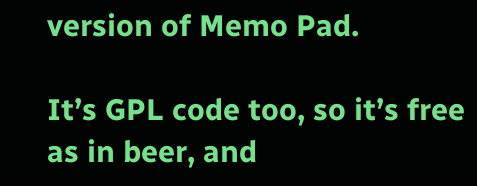version of Memo Pad.

It’s GPL code too, so it’s free as in beer, and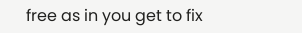free as in you get to fix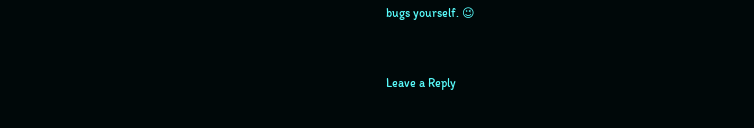bugs yourself. 😉


Leave a Reply